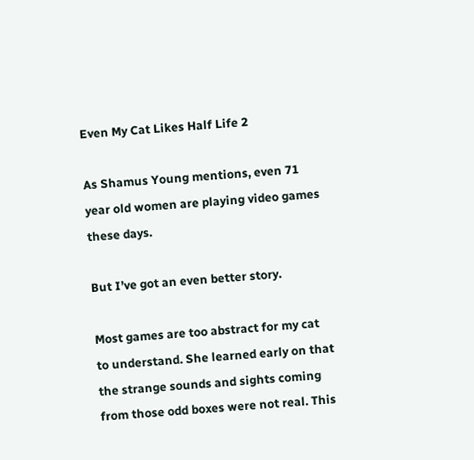Even My Cat Likes Half Life 2

As Shamus Young mentions, even 71 year old women are playing video games these days.

But I’ve got an even better story.

Most games are too abstract for my cat to understand. She learned early on that the strange sounds and sights coming from those odd boxes were not real. This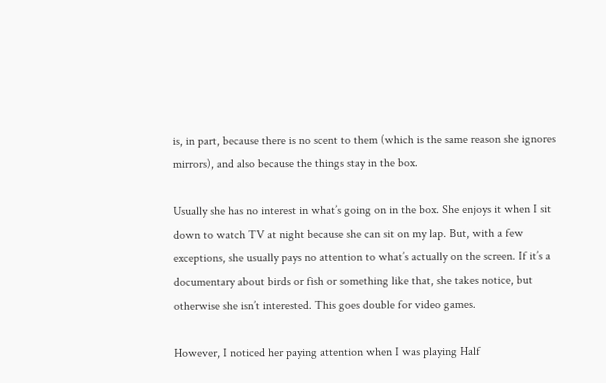is, in part, because there is no scent to them (which is the same reason she ignores mirrors), and also because the things stay in the box.

Usually she has no interest in what’s going on in the box. She enjoys it when I sit down to watch TV at night because she can sit on my lap. But, with a few exceptions, she usually pays no attention to what’s actually on the screen. If it’s a documentary about birds or fish or something like that, she takes notice, but otherwise she isn’t interested. This goes double for video games.

However, I noticed her paying attention when I was playing Half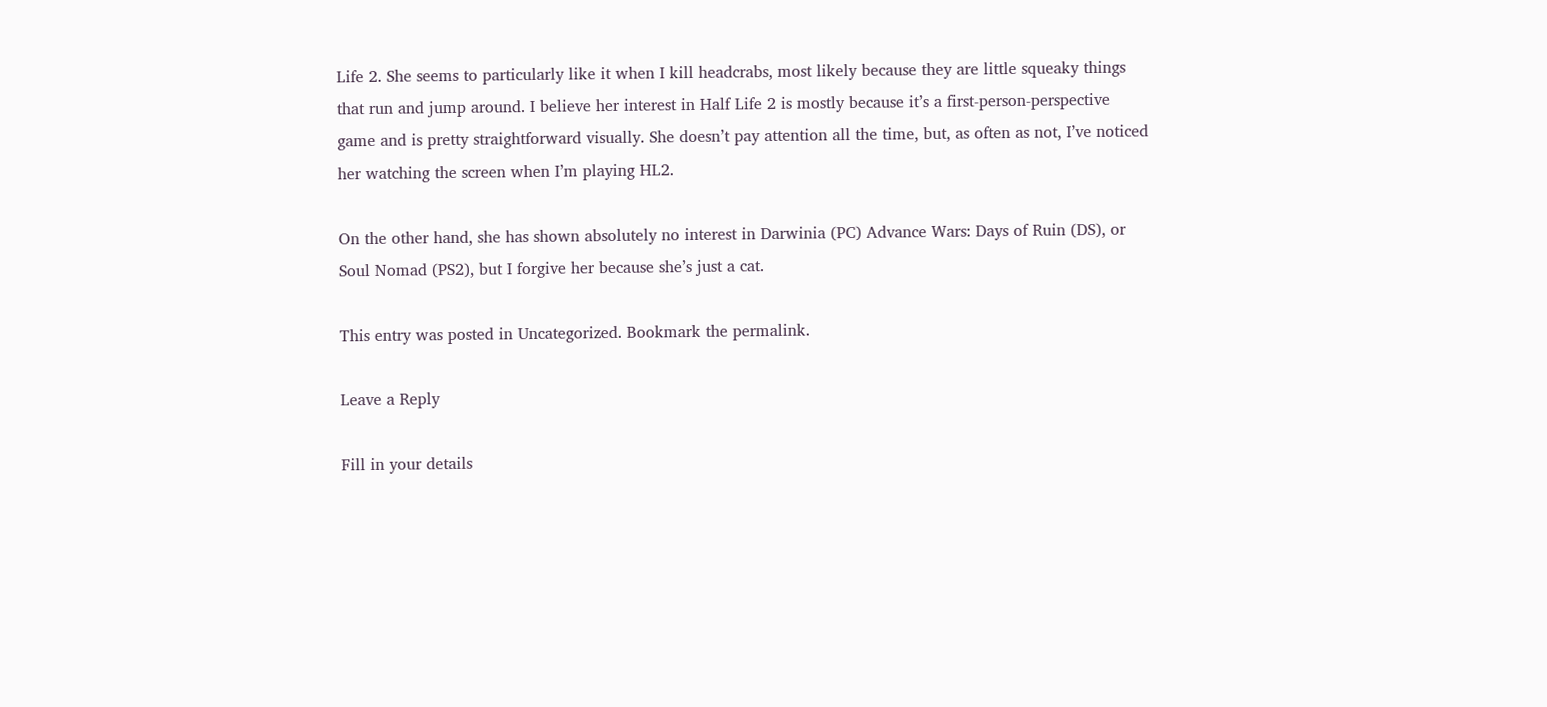Life 2. She seems to particularly like it when I kill headcrabs, most likely because they are little squeaky things that run and jump around. I believe her interest in Half Life 2 is mostly because it’s a first-person-perspective game and is pretty straightforward visually. She doesn’t pay attention all the time, but, as often as not, I’ve noticed her watching the screen when I’m playing HL2.

On the other hand, she has shown absolutely no interest in Darwinia (PC) Advance Wars: Days of Ruin (DS), or Soul Nomad (PS2), but I forgive her because she’s just a cat.

This entry was posted in Uncategorized. Bookmark the permalink.

Leave a Reply

Fill in your details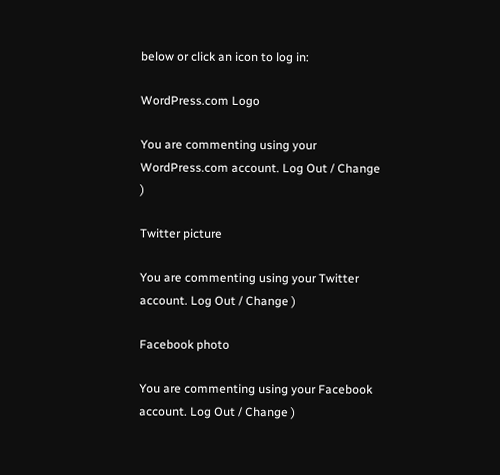below or click an icon to log in:

WordPress.com Logo

You are commenting using your WordPress.com account. Log Out / Change )

Twitter picture

You are commenting using your Twitter account. Log Out / Change )

Facebook photo

You are commenting using your Facebook account. Log Out / Change )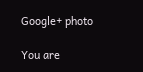Google+ photo

You are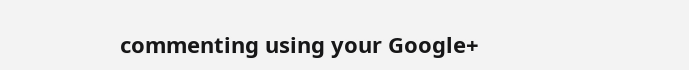commenting using your Google+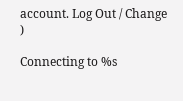account. Log Out / Change )

Connecting to %s